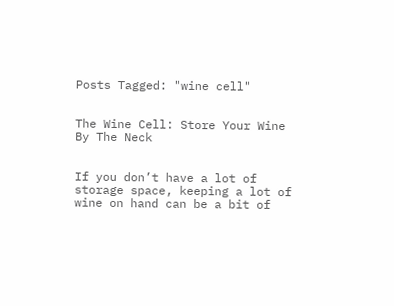Posts Tagged: "wine cell"


The Wine Cell: Store Your Wine By The Neck


If you don’t have a lot of storage space, keeping a lot of wine on hand can be a bit of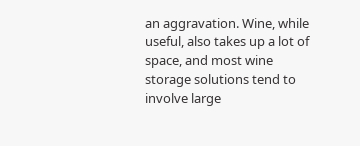an aggravation. Wine, while useful, also takes up a lot of space, and most wine storage solutions tend to involve large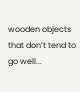wooden objects that don’t tend to go well...